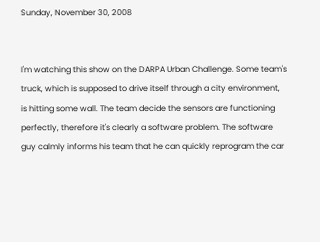Sunday, November 30, 2008


I'm watching this show on the DARPA Urban Challenge. Some team's truck, which is supposed to drive itself through a city environment, is hitting some wall. The team decide the sensors are functioning perfectly, therefore it's clearly a software problem. The software guy calmly informs his team that he can quickly reprogram the car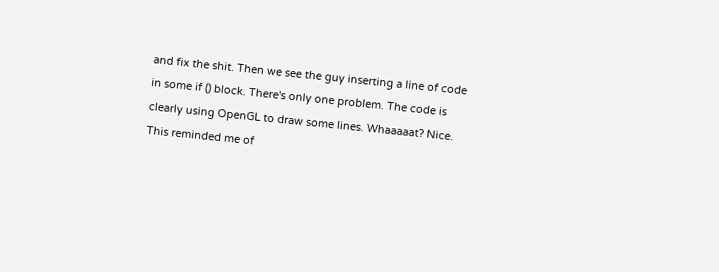and fix the shit. Then we see the guy inserting a line of code in some if () block. There's only one problem. The code is clearly using OpenGL to draw some lines. Whaaaaat? Nice.
This reminded me of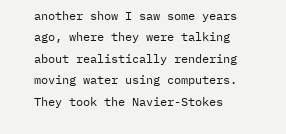another show I saw some years ago, where they were talking about realistically rendering moving water using computers. They took the Navier-Stokes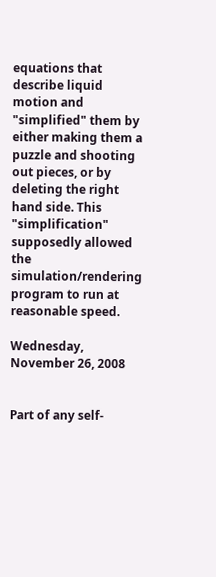equations that describe liquid motion and "simplified" them by either making them a puzzle and shooting out pieces, or by deleting the right hand side. This "simplification" supposedly allowed the simulation/rendering program to run at reasonable speed.

Wednesday, November 26, 2008


Part of any self-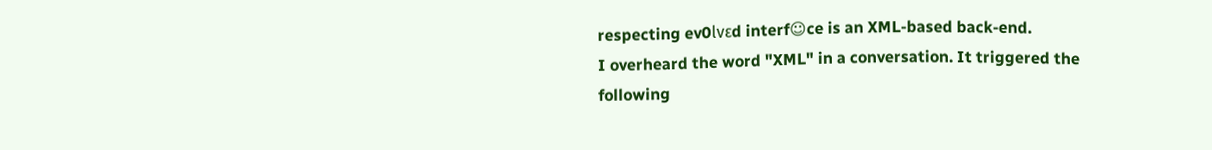respecting ev0lvεd interf☺ce is an XML-based back-end.
I overheard the word "XML" in a conversation. It triggered the following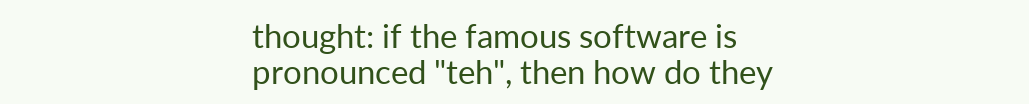thought: if the famous software is pronounced "teh", then how do they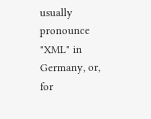usually pronounce "XML" in Germany, or, for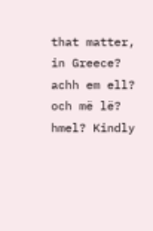that matter, in Greece? achh em ell? och më lë? hmel? Kindly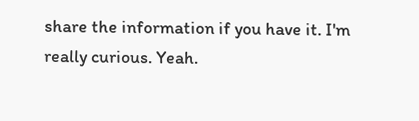share the information if you have it. I'm really curious. Yeah.